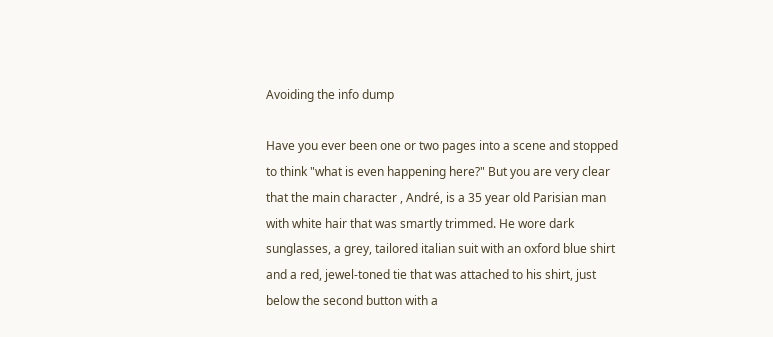Avoiding the info dump

Have you ever been one or two pages into a scene and stopped to think "what is even happening here?" But you are very clear that the main character , André, is a 35 year old Parisian man with white hair that was smartly trimmed. He wore dark sunglasses, a grey, tailored italian suit with an oxford blue shirt and a red, jewel-toned tie that was attached to his shirt, just below the second button with a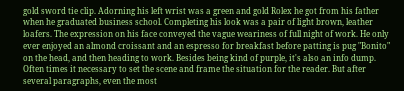gold sword tie clip. Adorning his left wrist was a green and gold Rolex he got from his father when he graduated business school. Completing his look was a pair of light brown, leather loafers. The expression on his face conveyed the vague weariness of full night of work. He only ever enjoyed an almond croissant and an espresso for breakfast before patting is pug "Bonito" on the head, and then heading to work. Besides being kind of purple, it's also an info dump. Often times it necessary to set the scene and frame the situation for the reader. But after several paragraphs, even the most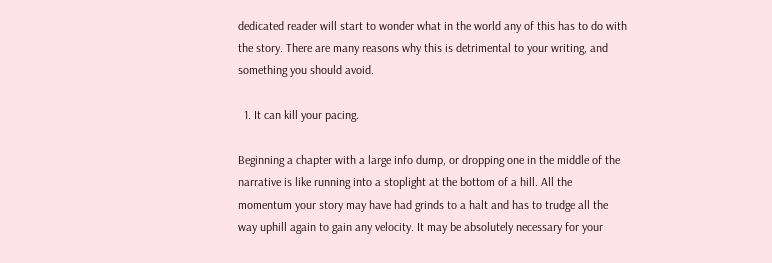dedicated reader will start to wonder what in the world any of this has to do with the story. There are many reasons why this is detrimental to your writing, and something you should avoid.

  1. It can kill your pacing.

Beginning a chapter with a large info dump, or dropping one in the middle of the narrative is like running into a stoplight at the bottom of a hill. All the momentum your story may have had grinds to a halt and has to trudge all the way uphill again to gain any velocity. It may be absolutely necessary for your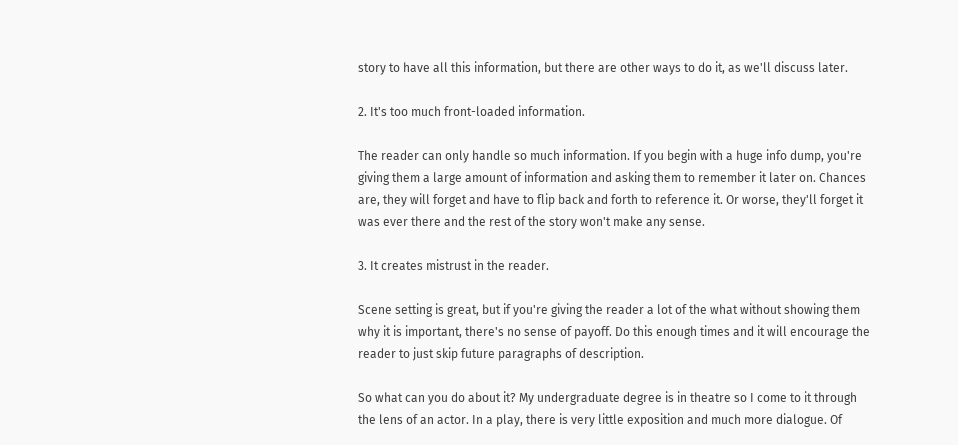story to have all this information, but there are other ways to do it, as we'll discuss later.

2. It's too much front-loaded information.

The reader can only handle so much information. If you begin with a huge info dump, you're giving them a large amount of information and asking them to remember it later on. Chances are, they will forget and have to flip back and forth to reference it. Or worse, they'll forget it was ever there and the rest of the story won't make any sense.

3. It creates mistrust in the reader.

Scene setting is great, but if you're giving the reader a lot of the what without showing them why it is important, there's no sense of payoff. Do this enough times and it will encourage the reader to just skip future paragraphs of description.

So what can you do about it? My undergraduate degree is in theatre so I come to it through the lens of an actor. In a play, there is very little exposition and much more dialogue. Of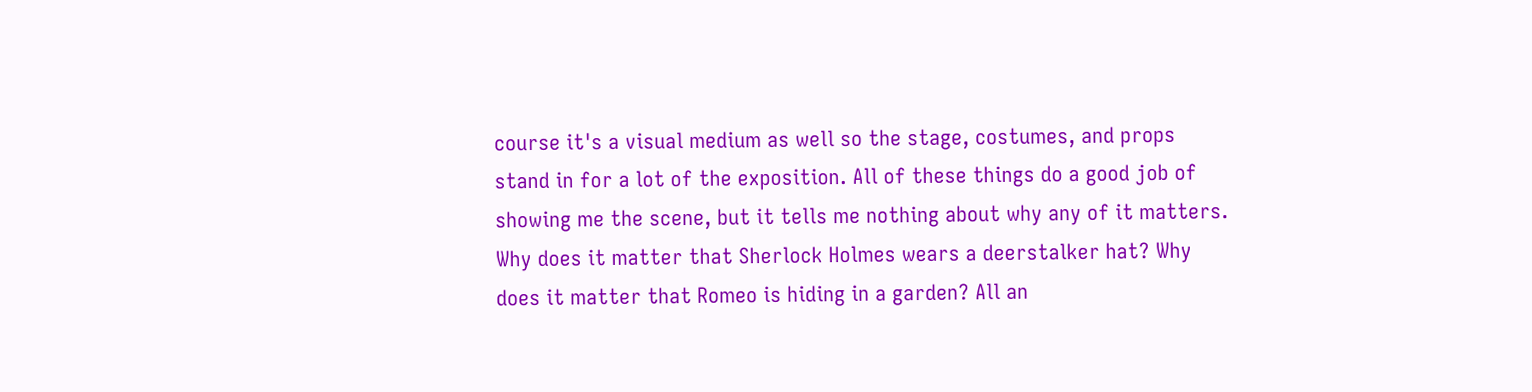course it's a visual medium as well so the stage, costumes, and props stand in for a lot of the exposition. All of these things do a good job of showing me the scene, but it tells me nothing about why any of it matters. Why does it matter that Sherlock Holmes wears a deerstalker hat? Why does it matter that Romeo is hiding in a garden? All an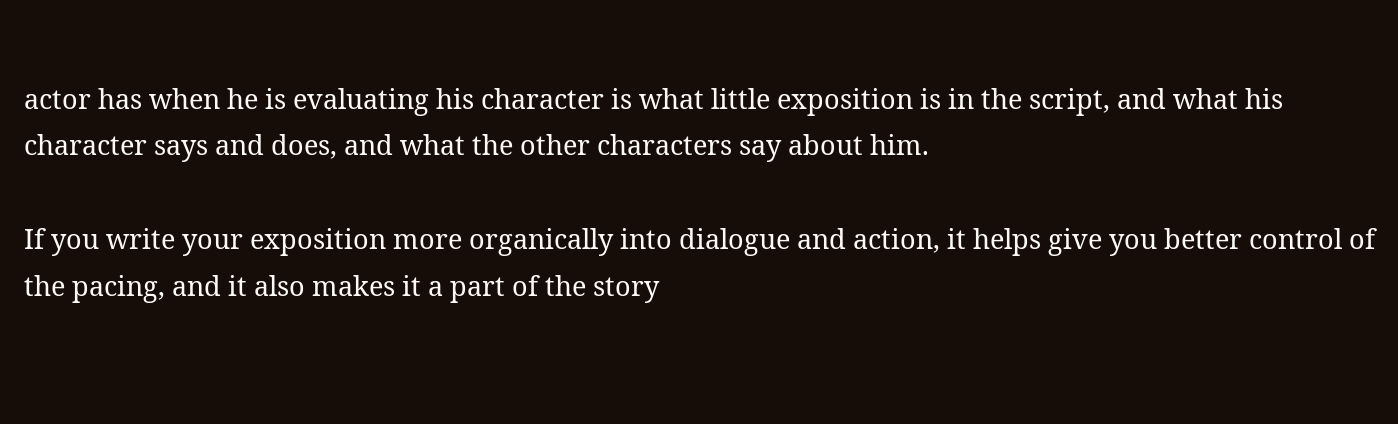actor has when he is evaluating his character is what little exposition is in the script, and what his character says and does, and what the other characters say about him.

If you write your exposition more organically into dialogue and action, it helps give you better control of the pacing, and it also makes it a part of the story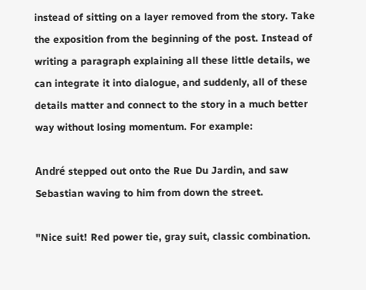instead of sitting on a layer removed from the story. Take the exposition from the beginning of the post. Instead of writing a paragraph explaining all these little details, we can integrate it into dialogue, and suddenly, all of these details matter and connect to the story in a much better way without losing momentum. For example:

André stepped out onto the Rue Du Jardin, and saw Sebastian waving to him from down the street.

"Nice suit! Red power tie, gray suit, classic combination.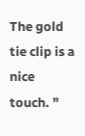The gold tie clip is a nice touch. "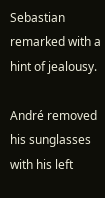Sebastian remarked with a hint of jealousy.

André removed his sunglasses with his left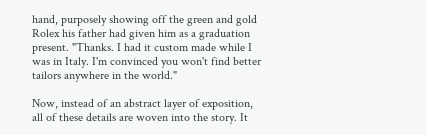hand, purposely showing off the green and gold Rolex his father had given him as a graduation present. "Thanks. I had it custom made while I was in Italy. I'm convinced you won't find better tailors anywhere in the world."

Now, instead of an abstract layer of exposition, all of these details are woven into the story. It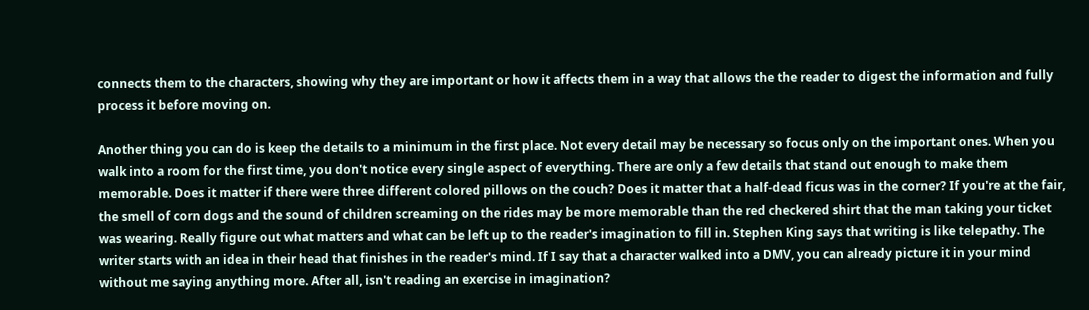connects them to the characters, showing why they are important or how it affects them in a way that allows the the reader to digest the information and fully process it before moving on.

Another thing you can do is keep the details to a minimum in the first place. Not every detail may be necessary so focus only on the important ones. When you walk into a room for the first time, you don't notice every single aspect of everything. There are only a few details that stand out enough to make them memorable. Does it matter if there were three different colored pillows on the couch? Does it matter that a half-dead ficus was in the corner? If you're at the fair, the smell of corn dogs and the sound of children screaming on the rides may be more memorable than the red checkered shirt that the man taking your ticket was wearing. Really figure out what matters and what can be left up to the reader's imagination to fill in. Stephen King says that writing is like telepathy. The writer starts with an idea in their head that finishes in the reader's mind. If I say that a character walked into a DMV, you can already picture it in your mind without me saying anything more. After all, isn't reading an exercise in imagination?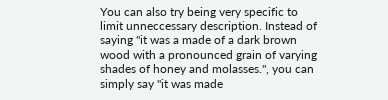You can also try being very specific to limit unneccessary description. Instead of saying "it was a made of a dark brown wood with a pronounced grain of varying shades of honey and molasses.", you can simply say "it was made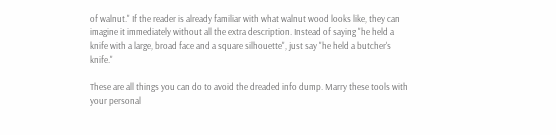of walnut." If the reader is already familiar with what walnut wood looks like, they can imagine it immediately without all the extra description. Instead of saying "he held a knife with a large, broad face and a square silhouette", just say "he held a butcher's knife."

These are all things you can do to avoid the dreaded info dump. Marry these tools with your personal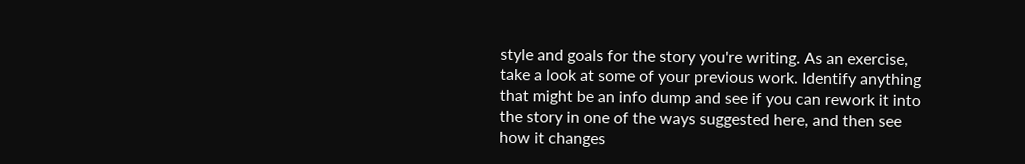style and goals for the story you're writing. As an exercise, take a look at some of your previous work. Identify anything that might be an info dump and see if you can rework it into the story in one of the ways suggested here, and then see how it changes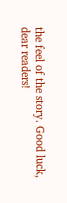the feel of the story. Good luck, dear readers!